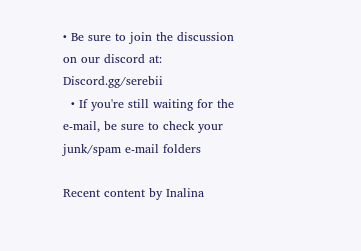• Be sure to join the discussion on our discord at: Discord.gg/serebii
  • If you're still waiting for the e-mail, be sure to check your junk/spam e-mail folders

Recent content by Inalina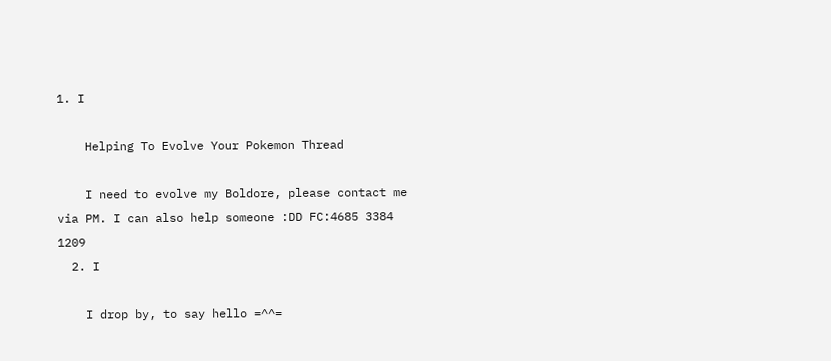1. I

    Helping To Evolve Your Pokemon Thread

    I need to evolve my Boldore, please contact me via PM. I can also help someone :DD FC:4685 3384 1209
  2. I

    I drop by, to say hello =^^=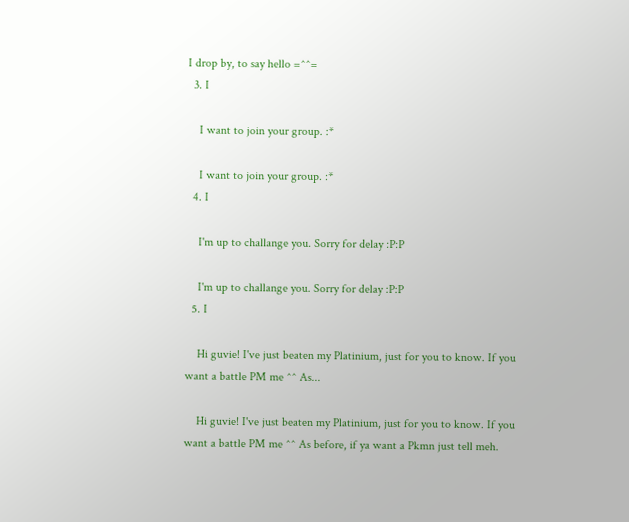I drop by, to say hello =^^=
  3. I

    I want to join your group. :*

    I want to join your group. :*
  4. I

    I'm up to challange you. Sorry for delay :P:P

    I'm up to challange you. Sorry for delay :P:P
  5. I

    Hi guvie! I've just beaten my Platinium, just for you to know. If you want a battle PM me ^^ As...

    Hi guvie! I've just beaten my Platinium, just for you to know. If you want a battle PM me ^^ As before, if ya want a Pkmn just tell meh.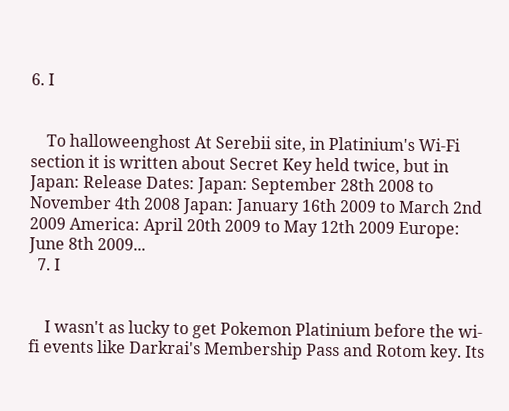6. I


    To halloweenghost At Serebii site, in Platinium's Wi-Fi section it is written about Secret Key held twice, but in Japan: Release Dates: Japan: September 28th 2008 to November 4th 2008 Japan: January 16th 2009 to March 2nd 2009 America: April 20th 2009 to May 12th 2009 Europe: June 8th 2009...
  7. I


    I wasn't as lucky to get Pokemon Platinium before the wi-fi events like Darkrai's Membership Pass and Rotom key. Its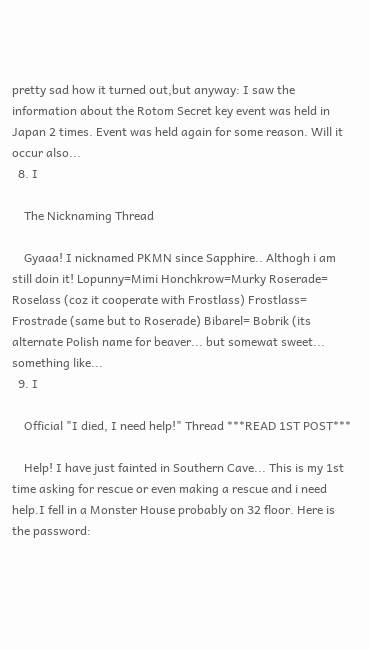pretty sad how it turned out,but anyway: I saw the information about the Rotom Secret key event was held in Japan 2 times. Event was held again for some reason. Will it occur also...
  8. I

    The Nicknaming Thread

    Gyaaa! I nicknamed PKMN since Sapphire.. Althogh i am still doin it! Lopunny=Mimi Honchkrow=Murky Roserade= Roselass (coz it cooperate with Frostlass) Frostlass= Frostrade (same but to Roserade) Bibarel= Bobrik (its alternate Polish name for beaver... but somewat sweet... something like...
  9. I

    Official "I died, I need help!" Thread ***READ 1ST POST***

    Help! I have just fainted in Southern Cave... This is my 1st time asking for rescue or even making a rescue and i need help.I fell in a Monster House probably on 32 floor. Here is the password: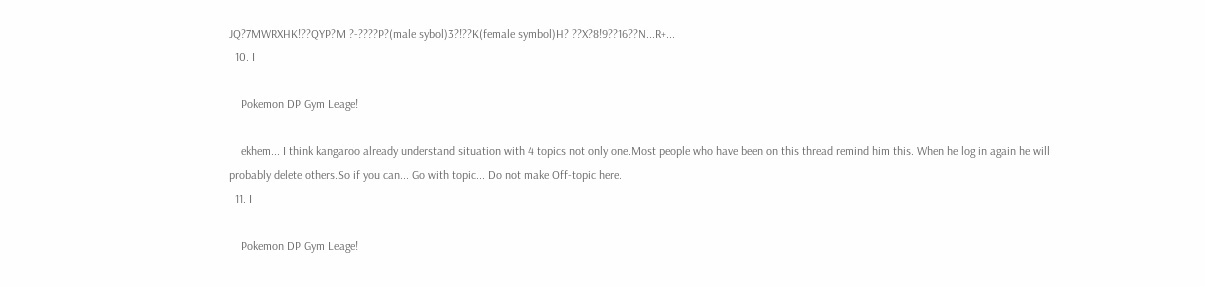JQ?7MWRXHK!??QYP?M ?-????P?(male sybol)3?!??K(female symbol)H? ??X?8!9??16??N...R+...
  10. I

    Pokemon DP Gym Leage!

    ekhem... I think kangaroo already understand situation with 4 topics not only one.Most people who have been on this thread remind him this. When he log in again he will probably delete others.So if you can... Go with topic... Do not make Off-topic here.
  11. I

    Pokemon DP Gym Leage!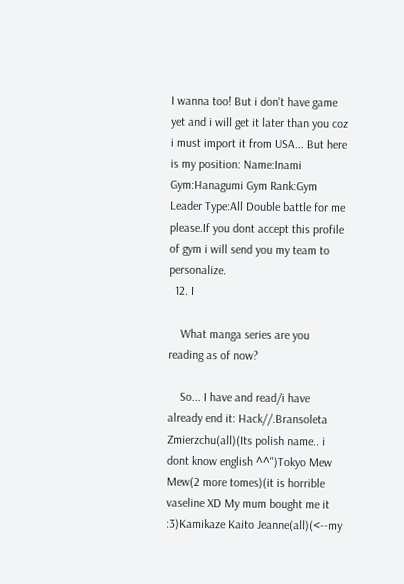I wanna too! But i don't have game yet and i will get it later than you coz i must import it from USA... But here is my position: Name:Inami Gym:Hanagumi Gym Rank:Gym Leader Type:All Double battle for me please.If you dont accept this profile of gym i will send you my team to personalize.
  12. I

    What manga series are you reading as of now?

    So... I have and read/i have already end it: Hack//.Bransoleta Zmierzchu(all)(Its polish name.. i dont know english ^^")Tokyo Mew Mew(2 more tomes)(it is horrible vaseline XD My mum bought me it :3)Kamikaze Kaito Jeanne(all)(<--my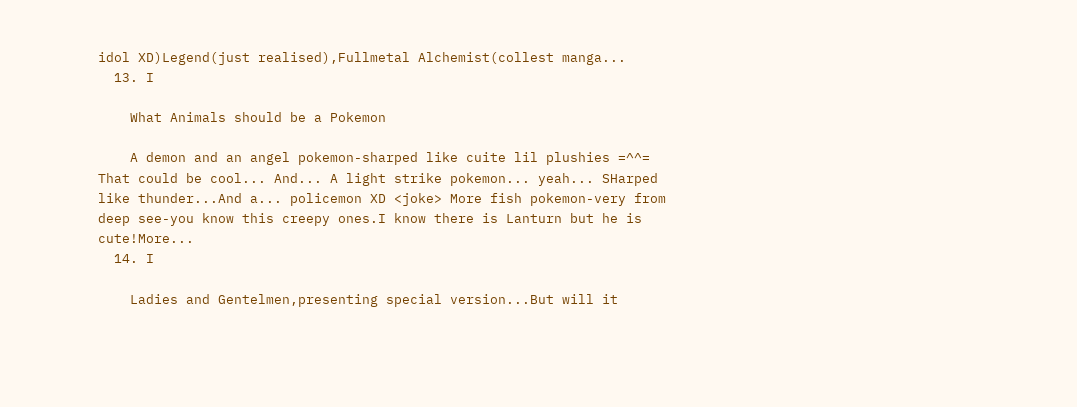idol XD)Legend(just realised),Fullmetal Alchemist(collest manga...
  13. I

    What Animals should be a Pokemon

    A demon and an angel pokemon-sharped like cuite lil plushies =^^= That could be cool... And... A light strike pokemon... yeah... SHarped like thunder...And a... policemon XD <joke> More fish pokemon-very from deep see-you know this creepy ones.I know there is Lanturn but he is cute!More...
  14. I

    Ladies and Gentelmen,presenting special version...But will it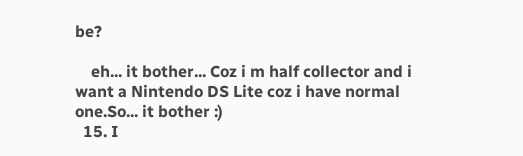be?

    eh... it bother... Coz i m half collector and i want a Nintendo DS Lite coz i have normal one.So... it bother :)
  15. I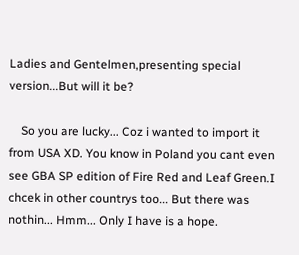Ladies and Gentelmen,presenting special version...But will it be?

    So you are lucky... Coz i wanted to import it from USA XD. You know in Poland you cant even see GBA SP edition of Fire Red and Leaf Green.I chcek in other countrys too... But there was nothin... Hmm... Only I have is a hope.